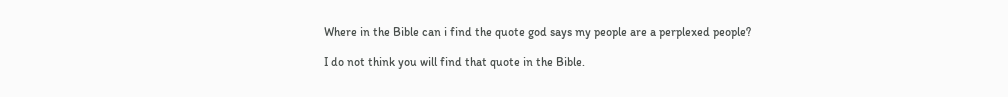Where in the Bible can i find the quote god says my people are a perplexed people?

I do not think you will find that quote in the Bible.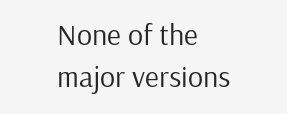None of the major versions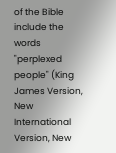of the Bible include the words "perplexed people" (King James Version, New International Version, New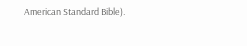American Standard Bible).